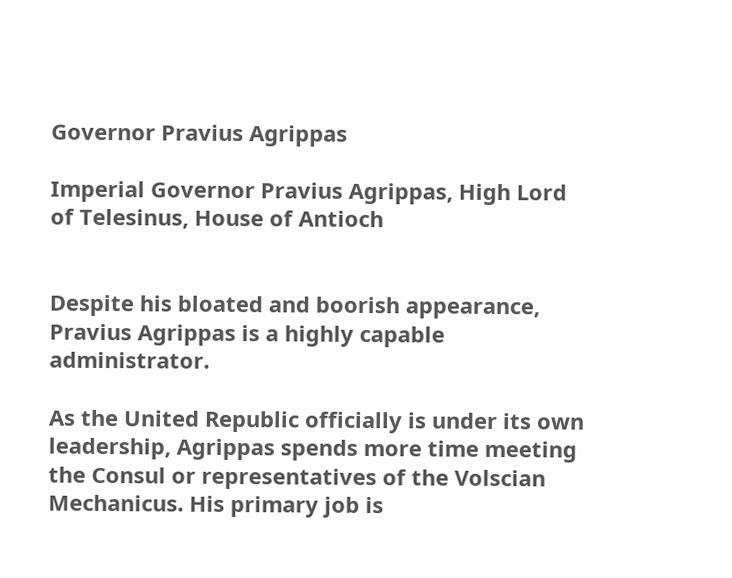Governor Pravius Agrippas

Imperial Governor Pravius Agrippas, High Lord of Telesinus, House of Antioch


Despite his bloated and boorish appearance, Pravius Agrippas is a highly capable administrator.

As the United Republic officially is under its own leadership, Agrippas spends more time meeting the Consul or representatives of the Volscian Mechanicus. His primary job is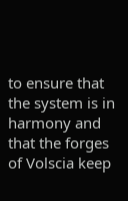to ensure that the system is in harmony and that the forges of Volscia keep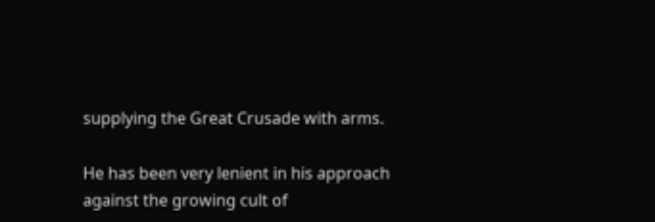supplying the Great Crusade with arms.

He has been very lenient in his approach against the growing cult of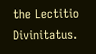the Lectitio Divinitatus.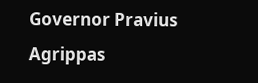Governor Pravius Agrippas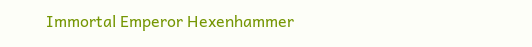Immortal Emperor Hexenhammer